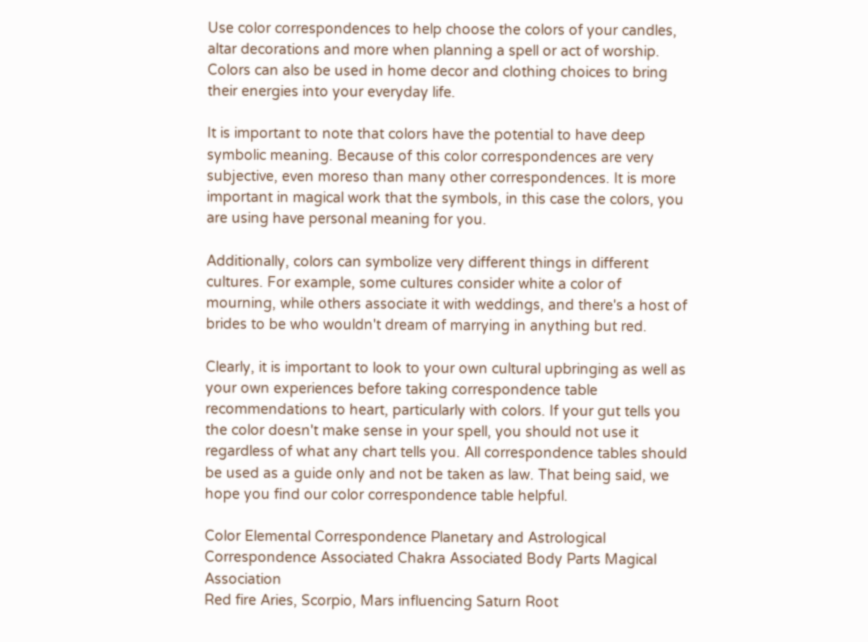Use color correspondences to help choose the colors of your candles, altar decorations and more when planning a spell or act of worship. Colors can also be used in home decor and clothing choices to bring their energies into your everyday life.

It is important to note that colors have the potential to have deep symbolic meaning. Because of this color correspondences are very subjective, even moreso than many other correspondences. It is more important in magical work that the symbols, in this case the colors, you are using have personal meaning for you.

Additionally, colors can symbolize very different things in different cultures. For example, some cultures consider white a color of mourning, while others associate it with weddings, and there's a host of brides to be who wouldn't dream of marrying in anything but red.

Clearly, it is important to look to your own cultural upbringing as well as your own experiences before taking correspondence table recommendations to heart, particularly with colors. If your gut tells you the color doesn't make sense in your spell, you should not use it regardless of what any chart tells you. All correspondence tables should be used as a guide only and not be taken as law. That being said, we hope you find our color correspondence table helpful.

Color Elemental Correspondence Planetary and Astrological Correspondence Associated Chakra Associated Body Parts Magical Association
Red fire Aries, Scorpio, Mars influencing Saturn Root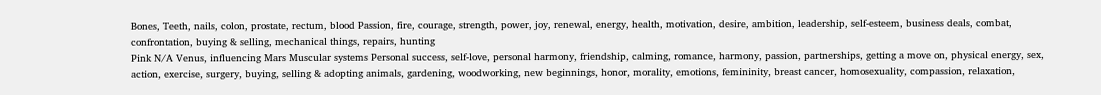Bones, Teeth, nails, colon, prostate, rectum, blood Passion, fire, courage, strength, power, joy, renewal, energy, health, motivation, desire, ambition, leadership, self-esteem, business deals, combat, confrontation, buying & selling, mechanical things, repairs, hunting
Pink N/A Venus, influencing Mars Muscular systems Personal success, self-love, personal harmony, friendship, calming, romance, harmony, passion, partnerships, getting a move on, physical energy, sex, action, exercise, surgery, buying, selling & adopting animals, gardening, woodworking, new beginnings, honor, morality, emotions, femininity, breast cancer, homosexuality, compassion, relaxation,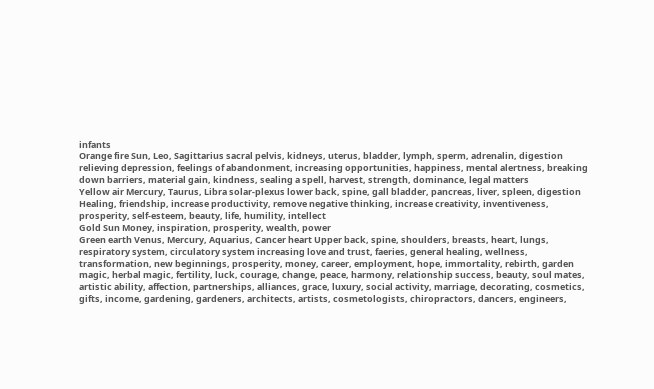infants
Orange fire Sun, Leo, Sagittarius sacral pelvis, kidneys, uterus, bladder, lymph, sperm, adrenalin, digestion relieving depression, feelings of abandonment, increasing opportunities, happiness, mental alertness, breaking down barriers, material gain, kindness, sealing a spell, harvest, strength, dominance, legal matters
Yellow air Mercury, Taurus, Libra solar-plexus lower back, spine, gall bladder, pancreas, liver, spleen, digestion Healing, friendship, increase productivity, remove negative thinking, increase creativity, inventiveness, prosperity, self-esteem, beauty, life, humility, intellect
Gold Sun Money, inspiration, prosperity, wealth, power
Green earth Venus, Mercury, Aquarius, Cancer heart Upper back, spine, shoulders, breasts, heart, lungs, respiratory system, circulatory system increasing love and trust, faeries, general healing, wellness, transformation, new beginnings, prosperity, money, career, employment, hope, immortality, rebirth, garden magic, herbal magic, fertility, luck, courage, change, peace, harmony, relationship success, beauty, soul mates, artistic ability, affection, partnerships, alliances, grace, luxury, social activity, marriage, decorating, cosmetics, gifts, income, gardening, gardeners, architects, artists, cosmetologists, chiropractors, dancers, engineers,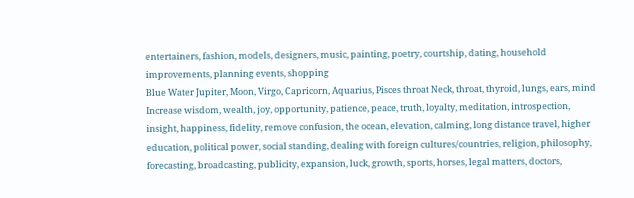entertainers, fashion, models, designers, music, painting, poetry, courtship, dating, household improvements, planning events, shopping
Blue Water Jupiter, Moon, Virgo, Capricorn, Aquarius, Pisces throat Neck, throat, thyroid, lungs, ears, mind Increase wisdom, wealth, joy, opportunity, patience, peace, truth, loyalty, meditation, introspection, insight, happiness, fidelity, remove confusion, the ocean, elevation, calming, long distance travel, higher education, political power, social standing, dealing with foreign cultures/countries, religion, philosophy, forecasting, broadcasting, publicity, expansion, luck, growth, sports, horses, legal matters, doctors,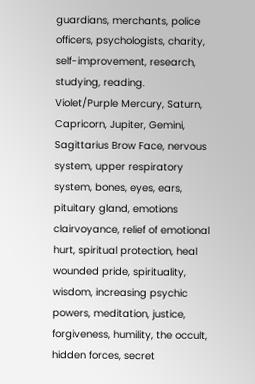guardians, merchants, police officers, psychologists, charity, self-improvement, research, studying, reading.
Violet/Purple Mercury, Saturn, Capricorn, Jupiter, Gemini, Sagittarius Brow Face, nervous system, upper respiratory system, bones, eyes, ears, pituitary gland, emotions clairvoyance, relief of emotional hurt, spiritual protection, heal wounded pride, spirituality, wisdom, increasing psychic powers, meditation, justice, forgiveness, humility, the occult, hidden forces, secret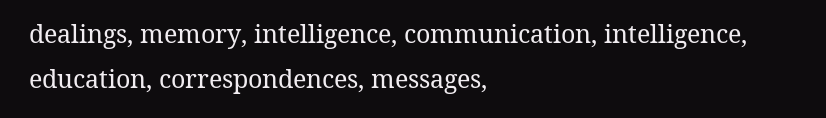dealings, memory, intelligence, communication, intelligence, education, correspondences, messages,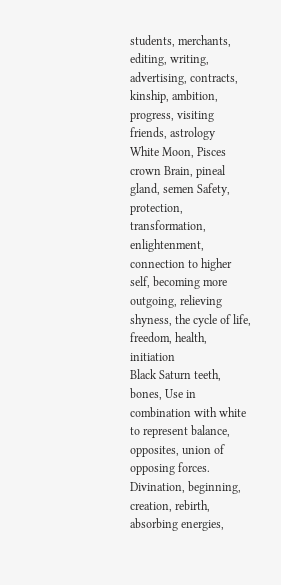students, merchants, editing, writing, advertising, contracts, kinship, ambition, progress, visiting friends, astrology
White Moon, Pisces crown Brain, pineal gland, semen Safety, protection, transformation, enlightenment, connection to higher self, becoming more outgoing, relieving shyness, the cycle of life, freedom, health, initiation
Black Saturn teeth, bones, Use in combination with white to represent balance, opposites, union of opposing forces. Divination, beginning, creation, rebirth, absorbing energies,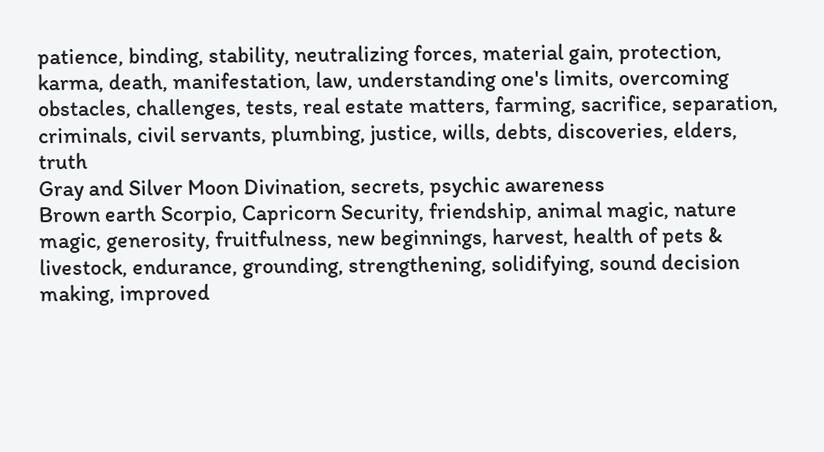patience, binding, stability, neutralizing forces, material gain, protection, karma, death, manifestation, law, understanding one's limits, overcoming obstacles, challenges, tests, real estate matters, farming, sacrifice, separation, criminals, civil servants, plumbing, justice, wills, debts, discoveries, elders, truth
Gray and Silver Moon Divination, secrets, psychic awareness
Brown earth Scorpio, Capricorn Security, friendship, animal magic, nature magic, generosity, fruitfulness, new beginnings, harvest, health of pets & livestock, endurance, grounding, strengthening, solidifying, sound decision making, improved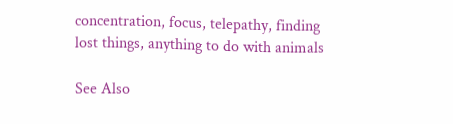concentration, focus, telepathy, finding lost things, anything to do with animals

See Also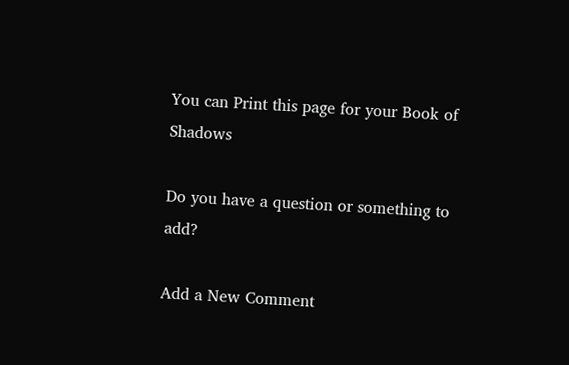You can Print this page for your Book of Shadows

Do you have a question or something to add?

Add a New Comment